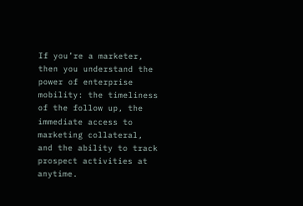If you’re a marketer, then you understand the power of enterprise mobility: the timeliness of the follow up, the immediate access to marketing collateral, and the ability to track prospect activities at anytime.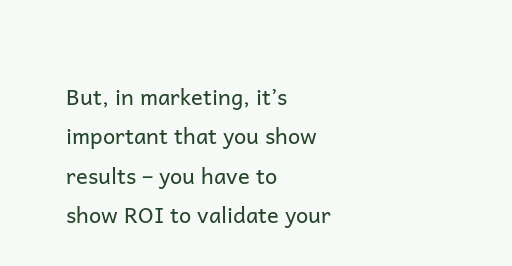But, in marketing, it’s important that you show results – you have to show ROI to validate your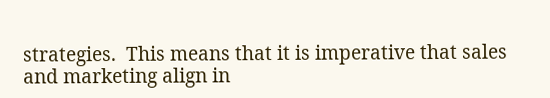strategies.  This means that it is imperative that sales and marketing align in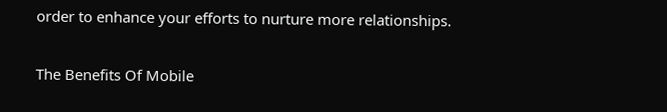order to enhance your efforts to nurture more relationships.

The Benefits Of Mobile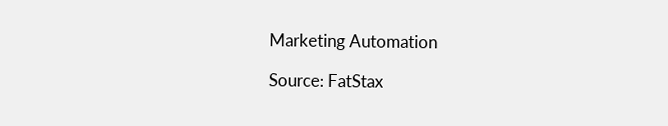Marketing Automation

Source: FatStax